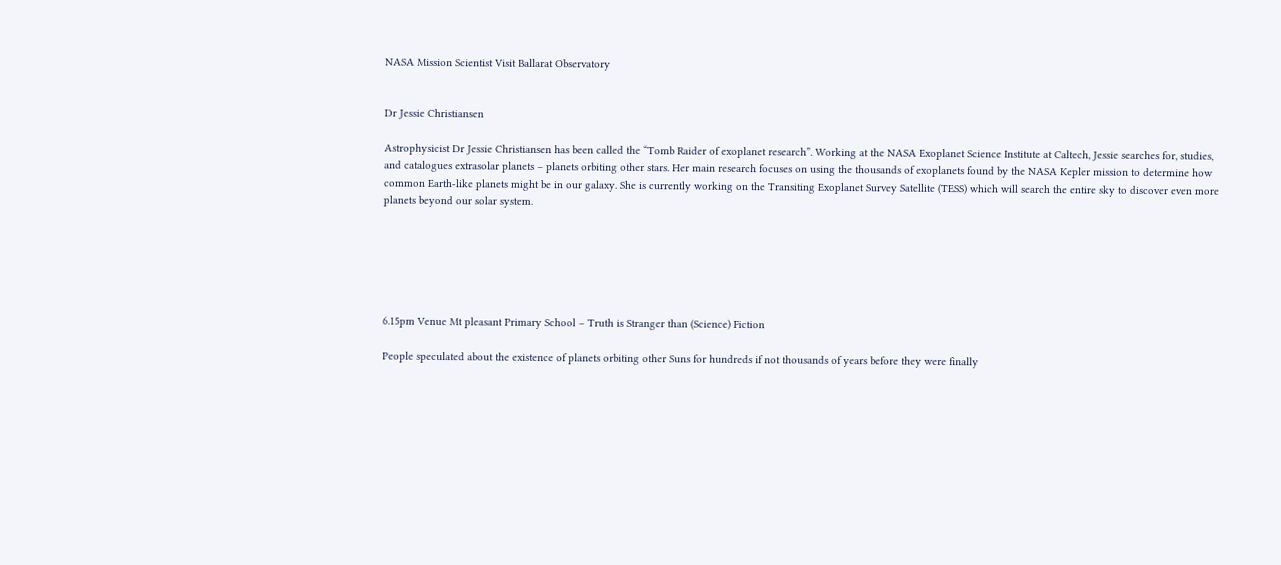NASA Mission Scientist Visit Ballarat Observatory


Dr Jessie Christiansen

Astrophysicist Dr Jessie Christiansen has been called the “Tomb Raider of exoplanet research”. Working at the NASA Exoplanet Science Institute at Caltech, Jessie searches for, studies, and catalogues extrasolar planets – planets orbiting other stars. Her main research focuses on using the thousands of exoplanets found by the NASA Kepler mission to determine how common Earth-like planets might be in our galaxy. She is currently working on the Transiting Exoplanet Survey Satellite (TESS) which will search the entire sky to discover even more planets beyond our solar system.






6.15pm Venue Mt pleasant Primary School – Truth is Stranger than (Science) Fiction

People speculated about the existence of planets orbiting other Suns for hundreds if not thousands of years before they were finally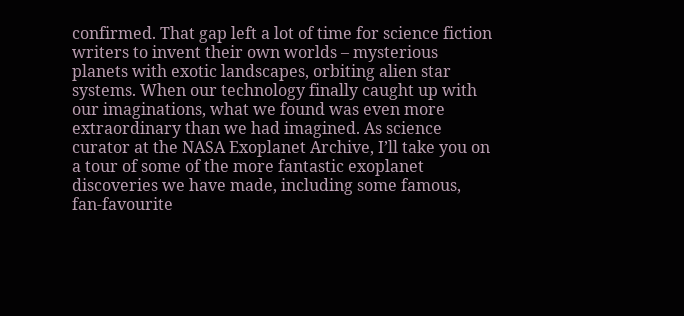confirmed. That gap left a lot of time for science fiction writers to invent their own worlds – mysterious planets with exotic landscapes, orbiting alien star systems. When our technology finally caught up with our imaginations, what we found was even more extraordinary than we had imagined. As science curator at the NASA Exoplanet Archive, I’ll take you on a tour of some of the more fantastic exoplanet discoveries we have made, including some famous, fan-favourite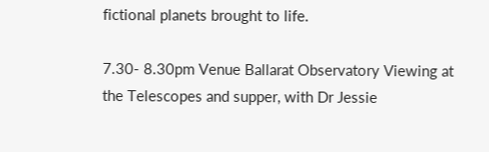fictional planets brought to life.

7.30- 8.30pm Venue Ballarat Observatory Viewing at the Telescopes and supper, with Dr Jessie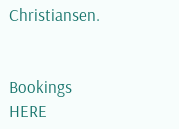Christiansen.


Bookings HERE